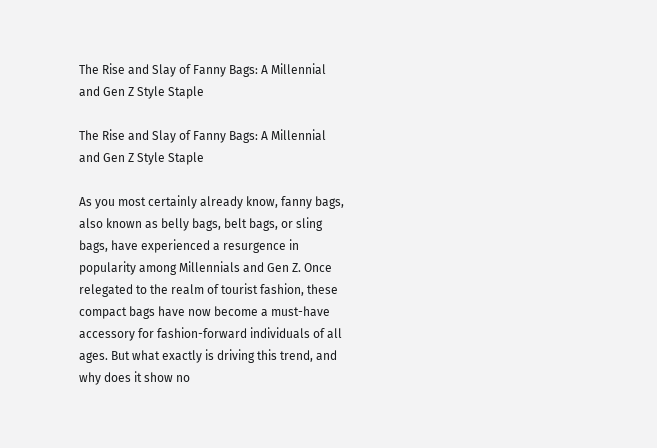The Rise and Slay of Fanny Bags: A Millennial and Gen Z Style Staple

The Rise and Slay of Fanny Bags: A Millennial and Gen Z Style Staple

As you most certainly already know, fanny bags, also known as belly bags, belt bags, or sling bags, have experienced a resurgence in popularity among Millennials and Gen Z. Once relegated to the realm of tourist fashion, these compact bags have now become a must-have accessory for fashion-forward individuals of all ages. But what exactly is driving this trend, and why does it show no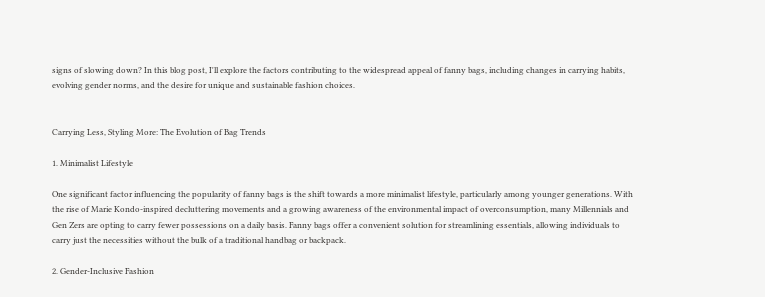signs of slowing down? In this blog post, I'll explore the factors contributing to the widespread appeal of fanny bags, including changes in carrying habits, evolving gender norms, and the desire for unique and sustainable fashion choices.


Carrying Less, Styling More: The Evolution of Bag Trends

1. Minimalist Lifestyle

One significant factor influencing the popularity of fanny bags is the shift towards a more minimalist lifestyle, particularly among younger generations. With the rise of Marie Kondo-inspired decluttering movements and a growing awareness of the environmental impact of overconsumption, many Millennials and Gen Zers are opting to carry fewer possessions on a daily basis. Fanny bags offer a convenient solution for streamlining essentials, allowing individuals to carry just the necessities without the bulk of a traditional handbag or backpack.

2. Gender-Inclusive Fashion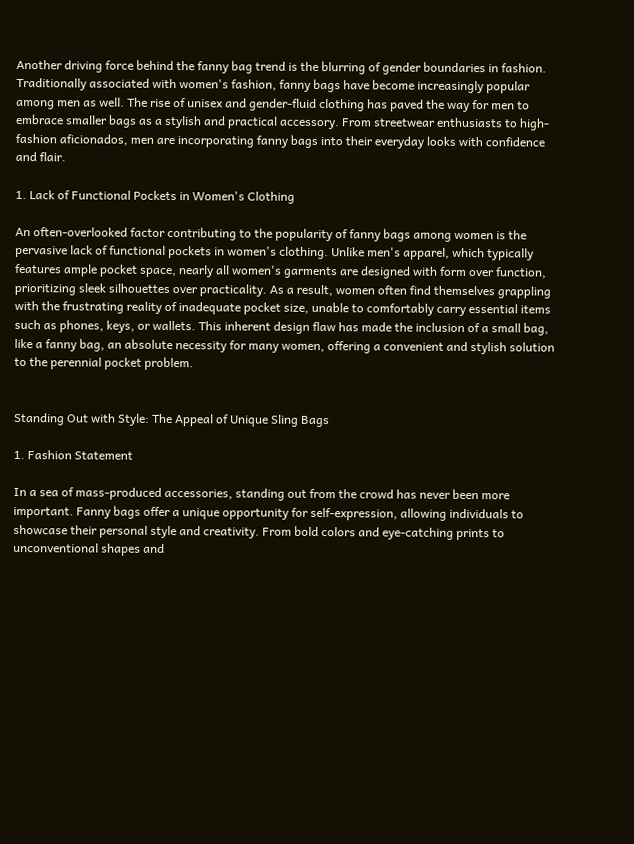Another driving force behind the fanny bag trend is the blurring of gender boundaries in fashion. Traditionally associated with women's fashion, fanny bags have become increasingly popular among men as well. The rise of unisex and gender-fluid clothing has paved the way for men to embrace smaller bags as a stylish and practical accessory. From streetwear enthusiasts to high-fashion aficionados, men are incorporating fanny bags into their everyday looks with confidence and flair.

1. Lack of Functional Pockets in Women's Clothing

An often-overlooked factor contributing to the popularity of fanny bags among women is the pervasive lack of functional pockets in women's clothing. Unlike men's apparel, which typically features ample pocket space, nearly all women's garments are designed with form over function, prioritizing sleek silhouettes over practicality. As a result, women often find themselves grappling with the frustrating reality of inadequate pocket size, unable to comfortably carry essential items such as phones, keys, or wallets. This inherent design flaw has made the inclusion of a small bag, like a fanny bag, an absolute necessity for many women, offering a convenient and stylish solution to the perennial pocket problem.


Standing Out with Style: The Appeal of Unique Sling Bags

1. Fashion Statement

In a sea of mass-produced accessories, standing out from the crowd has never been more important. Fanny bags offer a unique opportunity for self-expression, allowing individuals to showcase their personal style and creativity. From bold colors and eye-catching prints to unconventional shapes and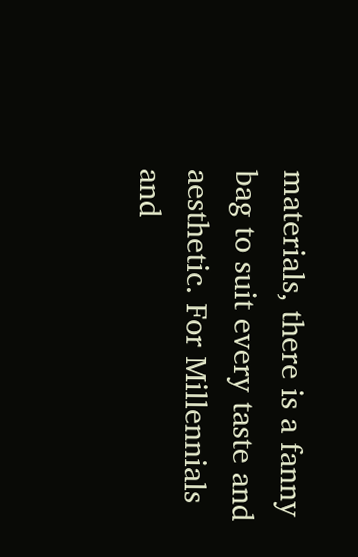materials, there is a fanny bag to suit every taste and aesthetic. For Millennials and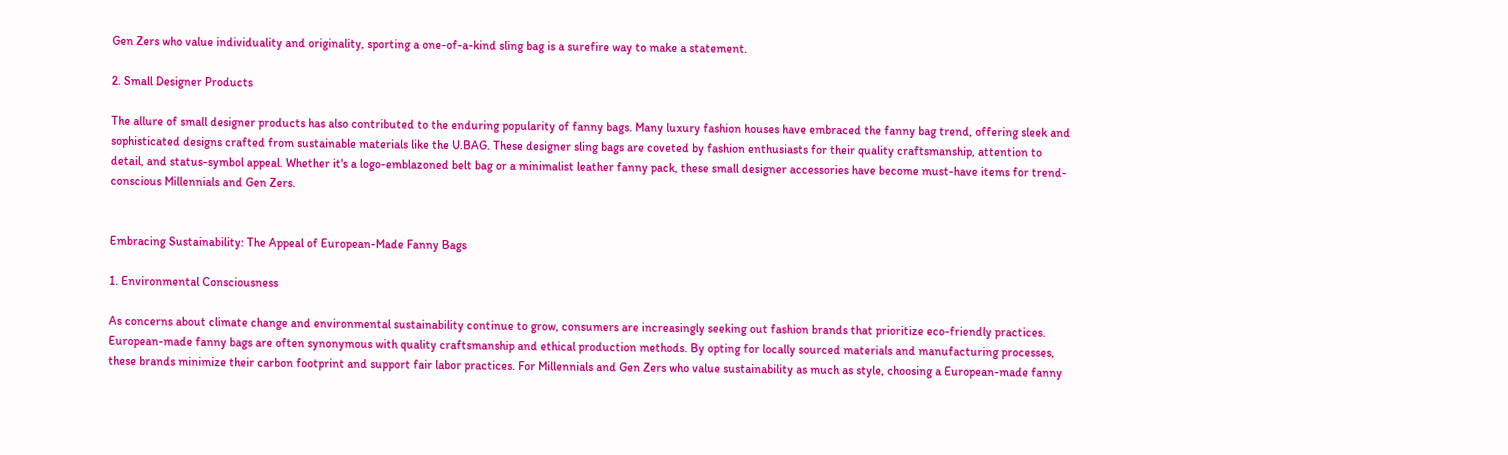Gen Zers who value individuality and originality, sporting a one-of-a-kind sling bag is a surefire way to make a statement.

2. Small Designer Products

The allure of small designer products has also contributed to the enduring popularity of fanny bags. Many luxury fashion houses have embraced the fanny bag trend, offering sleek and sophisticated designs crafted from sustainable materials like the U.BAG. These designer sling bags are coveted by fashion enthusiasts for their quality craftsmanship, attention to detail, and status-symbol appeal. Whether it's a logo-emblazoned belt bag or a minimalist leather fanny pack, these small designer accessories have become must-have items for trend-conscious Millennials and Gen Zers.


Embracing Sustainability: The Appeal of European-Made Fanny Bags

1. Environmental Consciousness

As concerns about climate change and environmental sustainability continue to grow, consumers are increasingly seeking out fashion brands that prioritize eco-friendly practices. European-made fanny bags are often synonymous with quality craftsmanship and ethical production methods. By opting for locally sourced materials and manufacturing processes, these brands minimize their carbon footprint and support fair labor practices. For Millennials and Gen Zers who value sustainability as much as style, choosing a European-made fanny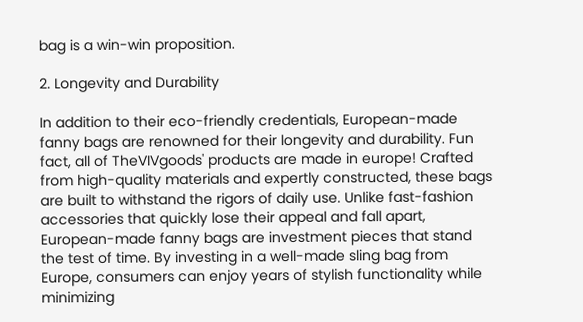bag is a win-win proposition.

2. Longevity and Durability

In addition to their eco-friendly credentials, European-made fanny bags are renowned for their longevity and durability. Fun fact, all of TheVIVgoods' products are made in europe! Crafted from high-quality materials and expertly constructed, these bags are built to withstand the rigors of daily use. Unlike fast-fashion accessories that quickly lose their appeal and fall apart, European-made fanny bags are investment pieces that stand the test of time. By investing in a well-made sling bag from Europe, consumers can enjoy years of stylish functionality while minimizing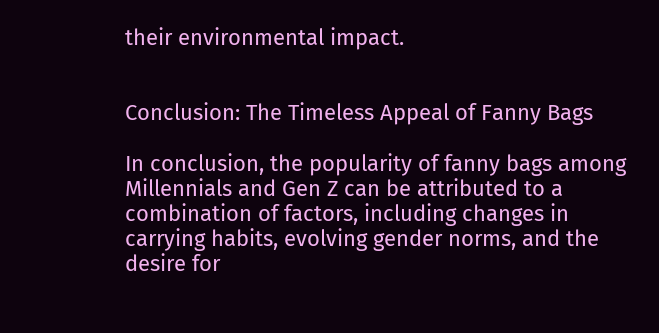their environmental impact.


Conclusion: The Timeless Appeal of Fanny Bags

In conclusion, the popularity of fanny bags among Millennials and Gen Z can be attributed to a combination of factors, including changes in carrying habits, evolving gender norms, and the desire for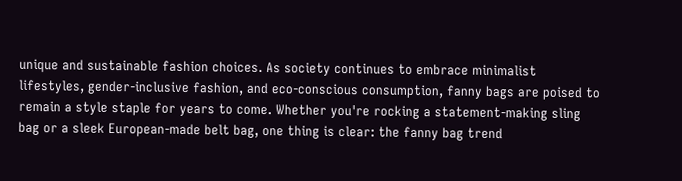unique and sustainable fashion choices. As society continues to embrace minimalist lifestyles, gender-inclusive fashion, and eco-conscious consumption, fanny bags are poised to remain a style staple for years to come. Whether you're rocking a statement-making sling bag or a sleek European-made belt bag, one thing is clear: the fanny bag trend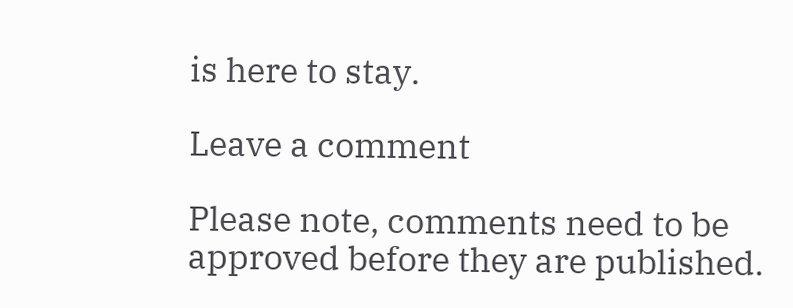is here to stay.

Leave a comment

Please note, comments need to be approved before they are published.